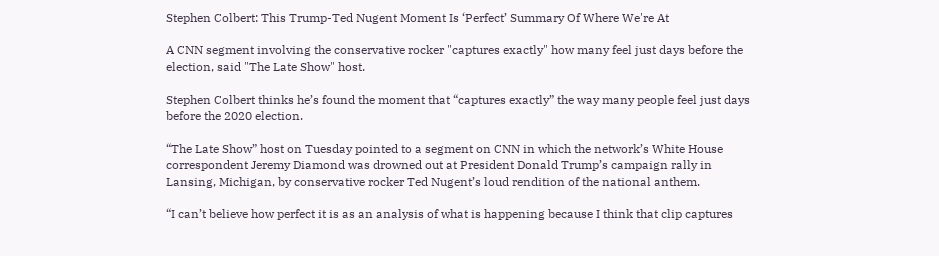Stephen Colbert: This Trump-Ted Nugent Moment Is ‘Perfect’ Summary Of Where We're At

A CNN segment involving the conservative rocker "captures exactly" how many feel just days before the election, said "The Late Show" host.

Stephen Colbert thinks he’s found the moment that “captures exactly” the way many people feel just days before the 2020 election.

“The Late Show” host on Tuesday pointed to a segment on CNN in which the network’s White House correspondent Jeremy Diamond was drowned out at President Donald Trump’s campaign rally in Lansing, Michigan, by conservative rocker Ted Nugent’s loud rendition of the national anthem.

“I can’t believe how perfect it is as an analysis of what is happening because I think that clip captures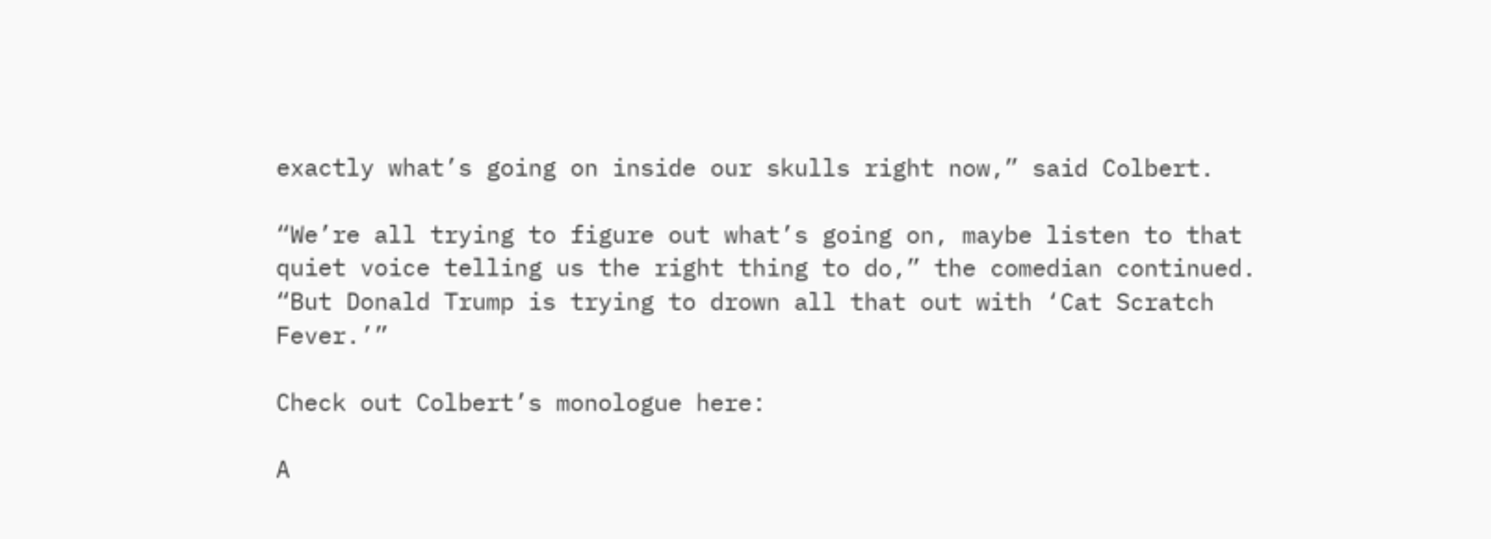exactly what’s going on inside our skulls right now,” said Colbert.

“We’re all trying to figure out what’s going on, maybe listen to that quiet voice telling us the right thing to do,” the comedian continued. “But Donald Trump is trying to drown all that out with ‘Cat Scratch Fever.’”

Check out Colbert’s monologue here:

A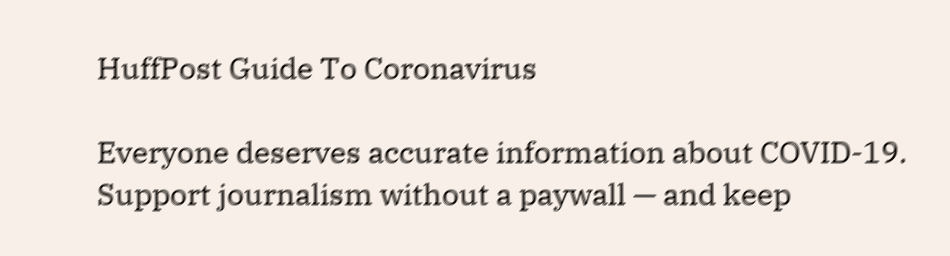HuffPost Guide To Coronavirus

Everyone deserves accurate information about COVID-19. Support journalism without a paywall — and keep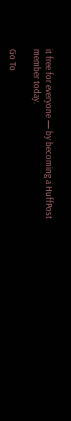it free for everyone — by becoming a HuffPost member today.

Go To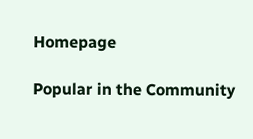Homepage

Popular in the Community